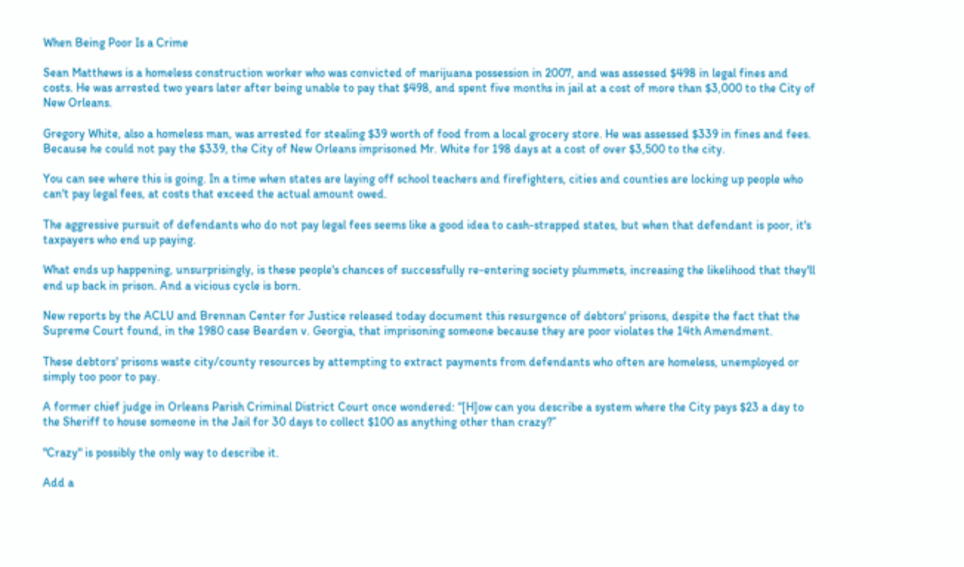When Being Poor Is a Crime

Sean Matthews is a homeless construction worker who was convicted of marijuana possession in 2007, and was assessed $498 in legal fines and costs. He was arrested two years later after being unable to pay that $498, and spent five months in jail at a cost of more than $3,000 to the City of New Orleans.

Gregory White, also a homeless man, was arrested for stealing $39 worth of food from a local grocery store. He was assessed $339 in fines and fees. Because he could not pay the $339, the City of New Orleans imprisoned Mr. White for 198 days at a cost of over $3,500 to the city.

You can see where this is going. In a time when states are laying off school teachers and firefighters, cities and counties are locking up people who can't pay legal fees, at costs that exceed the actual amount owed.

The aggressive pursuit of defendants who do not pay legal fees seems like a good idea to cash-strapped states, but when that defendant is poor, it's taxpayers who end up paying.

What ends up happening, unsurprisingly, is these people's chances of successfully re-entering society plummets, increasing the likelihood that they'll end up back in prison. And a vicious cycle is born.

New reports by the ACLU and Brennan Center for Justice released today document this resurgence of debtors' prisons, despite the fact that the Supreme Court found, in the 1980 case Bearden v. Georgia, that imprisoning someone because they are poor violates the 14th Amendment.

These debtors' prisons waste city/county resources by attempting to extract payments from defendants who often are homeless, unemployed or simply too poor to pay.

A former chief judge in Orleans Parish Criminal District Court once wondered: “[H]ow can you describe a system where the City pays $23 a day to the Sheriff to house someone in the Jail for 30 days to collect $100 as anything other than crazy?”

"Crazy" is possibly the only way to describe it.

Add a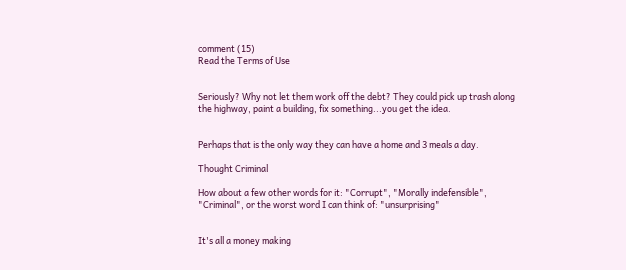comment (15)
Read the Terms of Use


Seriously? Why not let them work off the debt? They could pick up trash along the highway, paint a building, fix something...you get the idea.


Perhaps that is the only way they can have a home and 3 meals a day.

Thought Criminal

How about a few other words for it: "Corrupt", "Morally indefensible", "Criminal", or the worst word I can think of: "unsurprising"


It's all a money making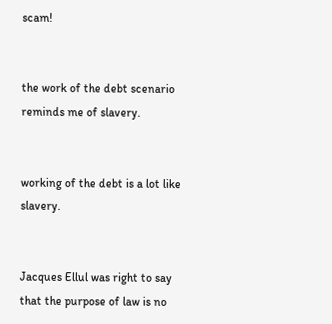scam!


the work of the debt scenario reminds me of slavery.


working of the debt is a lot like slavery.


Jacques Ellul was right to say that the purpose of law is no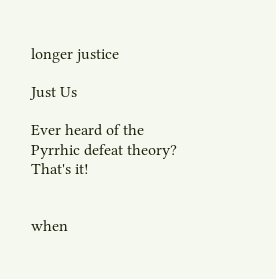longer justice

Just Us

Ever heard of the Pyrrhic defeat theory? That's it!


when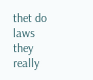thet do laws they really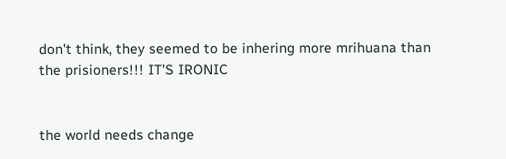don't think, they seemed to be inhering more mrihuana than the prisioners!!! IT'S IRONIC


the world needs change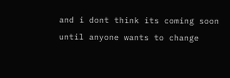and i dont think its coming soon until anyone wants to change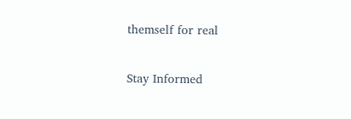themself for real


Stay Informed